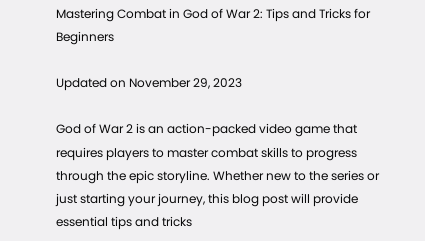Mastering Combat in God of War 2: Tips and Tricks for Beginners

Updated on November 29, 2023

God of War 2 is an action-packed video game that requires players to master combat skills to progress through the epic storyline. Whether new to the series or just starting your journey, this blog post will provide essential tips and tricks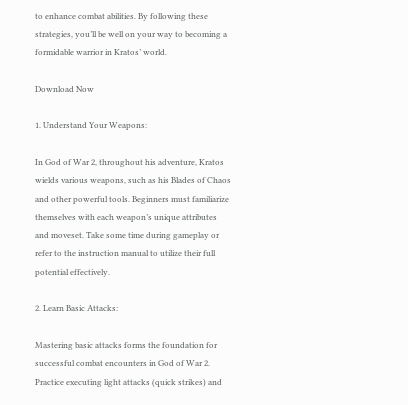to enhance combat abilities. By following these strategies, you’ll be well on your way to becoming a formidable warrior in Kratos’ world.

Download Now

1. Understand Your Weapons:

In God of War 2, throughout his adventure, Kratos wields various weapons, such as his Blades of Chaos and other powerful tools. Beginners must familiarize themselves with each weapon’s unique attributes and moveset. Take some time during gameplay or refer to the instruction manual to utilize their full potential effectively.

2. Learn Basic Attacks:

Mastering basic attacks forms the foundation for successful combat encounters in God of War 2. Practice executing light attacks (quick strikes) and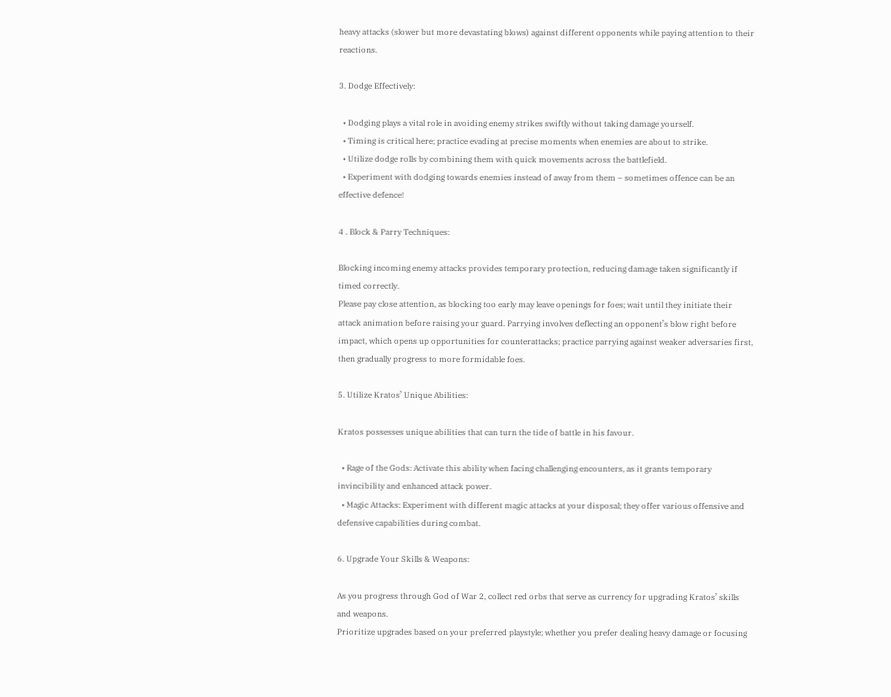heavy attacks (slower but more devastating blows) against different opponents while paying attention to their reactions.

3. Dodge Effectively:

  • Dodging plays a vital role in avoiding enemy strikes swiftly without taking damage yourself.
  • Timing is critical here; practice evading at precise moments when enemies are about to strike.
  • Utilize dodge rolls by combining them with quick movements across the battlefield.
  • Experiment with dodging towards enemies instead of away from them – sometimes offence can be an effective defence!

4 . Block & Parry Techniques:

Blocking incoming enemy attacks provides temporary protection, reducing damage taken significantly if timed correctly.
Please pay close attention, as blocking too early may leave openings for foes; wait until they initiate their attack animation before raising your guard. Parrying involves deflecting an opponent’s blow right before impact, which opens up opportunities for counterattacks; practice parrying against weaker adversaries first, then gradually progress to more formidable foes.

5. Utilize Kratos’ Unique Abilities:

Kratos possesses unique abilities that can turn the tide of battle in his favour.

  • Rage of the Gods: Activate this ability when facing challenging encounters, as it grants temporary invincibility and enhanced attack power.
  • Magic Attacks: Experiment with different magic attacks at your disposal; they offer various offensive and defensive capabilities during combat.

6. Upgrade Your Skills & Weapons:

As you progress through God of War 2, collect red orbs that serve as currency for upgrading Kratos’ skills and weapons.
Prioritize upgrades based on your preferred playstyle; whether you prefer dealing heavy damage or focusing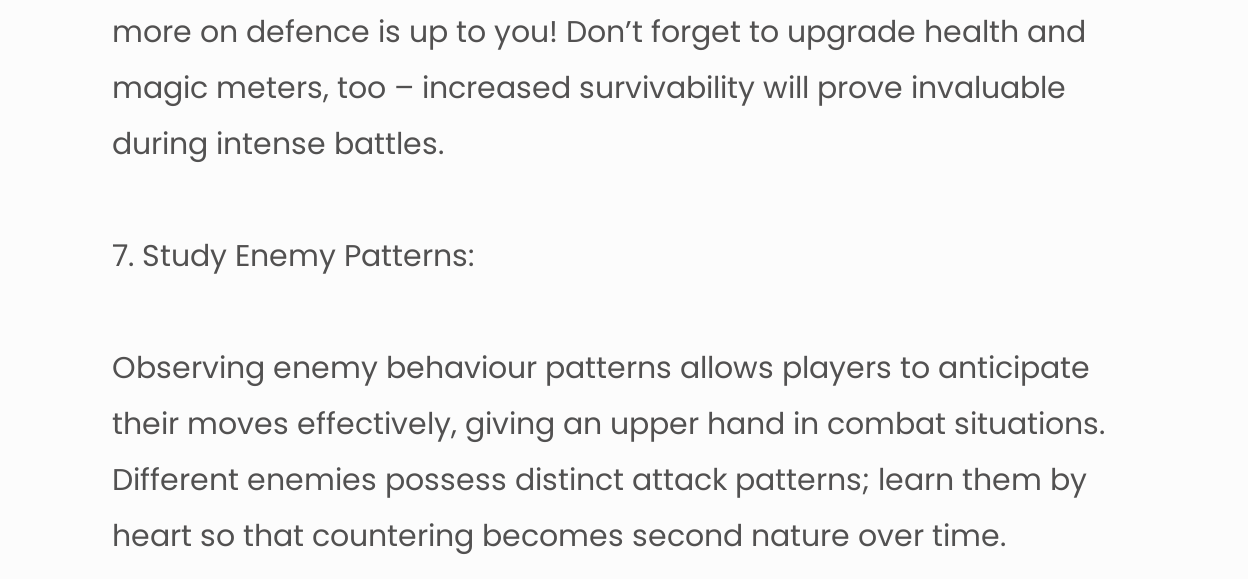more on defence is up to you! Don’t forget to upgrade health and magic meters, too – increased survivability will prove invaluable during intense battles.

7. Study Enemy Patterns:

Observing enemy behaviour patterns allows players to anticipate their moves effectively, giving an upper hand in combat situations. Different enemies possess distinct attack patterns; learn them by heart so that countering becomes second nature over time.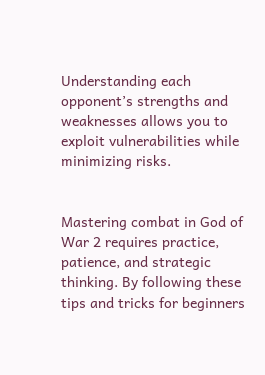Understanding each opponent’s strengths and weaknesses allows you to exploit vulnerabilities while minimizing risks.


Mastering combat in God of War 2 requires practice, patience, and strategic thinking. By following these tips and tricks for beginners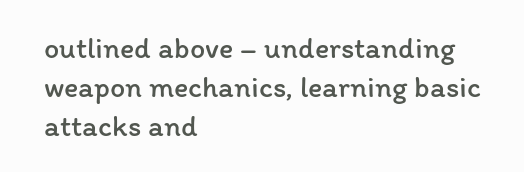outlined above – understanding weapon mechanics, learning basic attacks and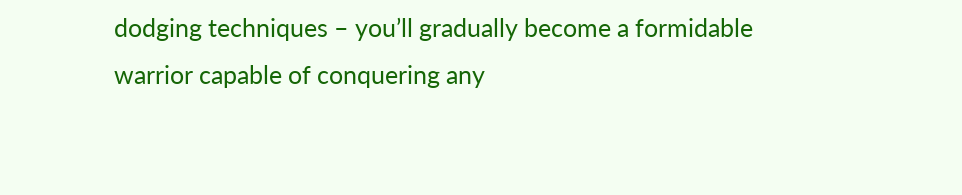dodging techniques – you’ll gradually become a formidable warrior capable of conquering any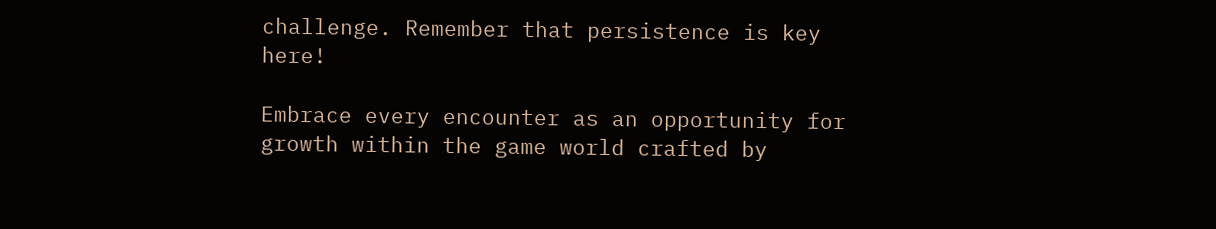challenge. Remember that persistence is key here!

Embrace every encounter as an opportunity for growth within the game world crafted by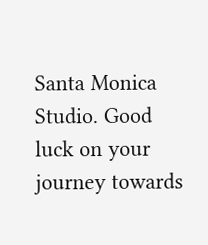Santa Monica Studio. Good luck on your journey towards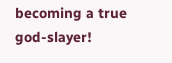becoming a true god-slayer!